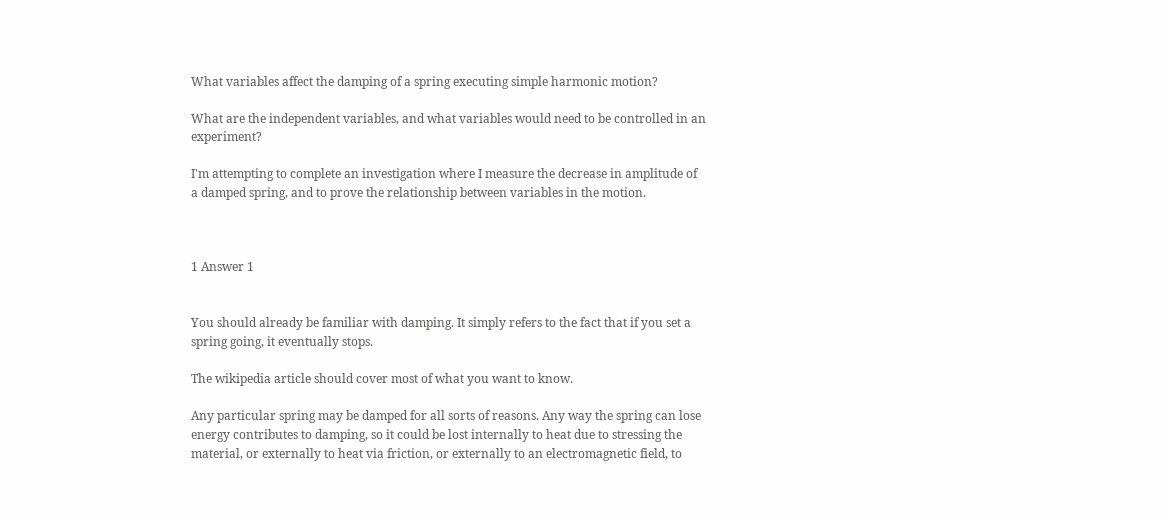What variables affect the damping of a spring executing simple harmonic motion?

What are the independent variables, and what variables would need to be controlled in an experiment?

I'm attempting to complete an investigation where I measure the decrease in amplitude of a damped spring, and to prove the relationship between variables in the motion.



1 Answer 1


You should already be familiar with damping. It simply refers to the fact that if you set a spring going, it eventually stops.

The wikipedia article should cover most of what you want to know.

Any particular spring may be damped for all sorts of reasons. Any way the spring can lose energy contributes to damping, so it could be lost internally to heat due to stressing the material, or externally to heat via friction, or externally to an electromagnetic field, to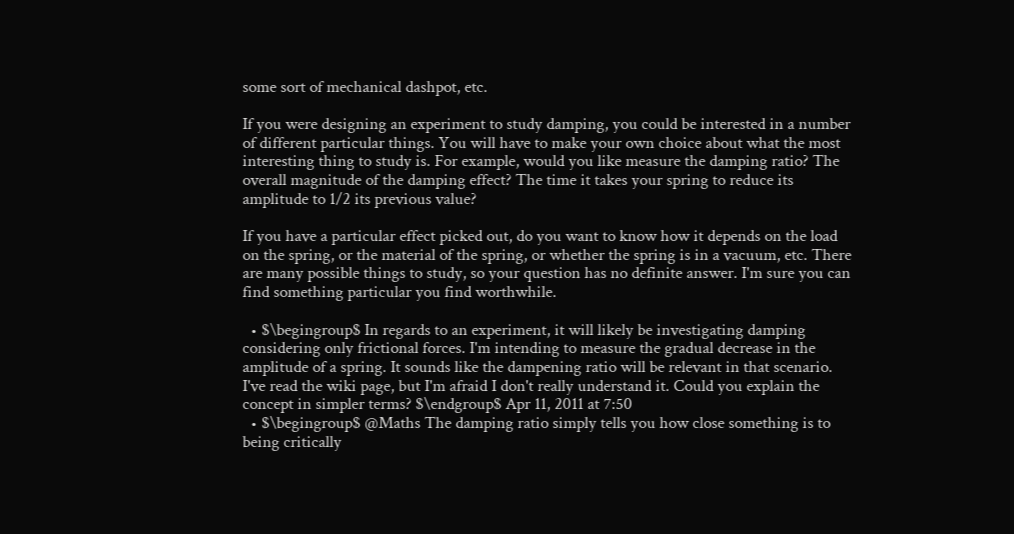some sort of mechanical dashpot, etc.

If you were designing an experiment to study damping, you could be interested in a number of different particular things. You will have to make your own choice about what the most interesting thing to study is. For example, would you like measure the damping ratio? The overall magnitude of the damping effect? The time it takes your spring to reduce its amplitude to 1/2 its previous value?

If you have a particular effect picked out, do you want to know how it depends on the load on the spring, or the material of the spring, or whether the spring is in a vacuum, etc. There are many possible things to study, so your question has no definite answer. I'm sure you can find something particular you find worthwhile.

  • $\begingroup$ In regards to an experiment, it will likely be investigating damping considering only frictional forces. I'm intending to measure the gradual decrease in the amplitude of a spring. It sounds like the dampening ratio will be relevant in that scenario. I've read the wiki page, but I'm afraid I don't really understand it. Could you explain the concept in simpler terms? $\endgroup$ Apr 11, 2011 at 7:50
  • $\begingroup$ @Maths The damping ratio simply tells you how close something is to being critically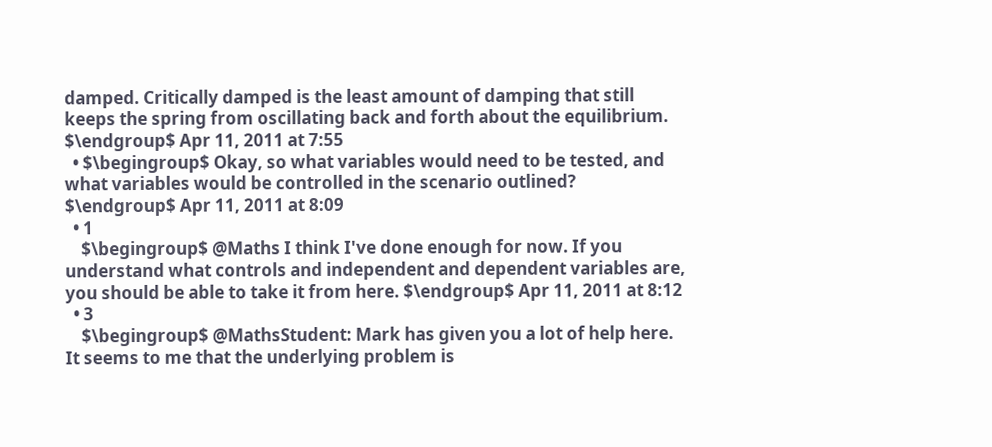damped. Critically damped is the least amount of damping that still keeps the spring from oscillating back and forth about the equilibrium. $\endgroup$ Apr 11, 2011 at 7:55
  • $\begingroup$ Okay, so what variables would need to be tested, and what variables would be controlled in the scenario outlined? $\endgroup$ Apr 11, 2011 at 8:09
  • 1
    $\begingroup$ @Maths I think I've done enough for now. If you understand what controls and independent and dependent variables are, you should be able to take it from here. $\endgroup$ Apr 11, 2011 at 8:12
  • 3
    $\begingroup$ @MathsStudent: Mark has given you a lot of help here. It seems to me that the underlying problem is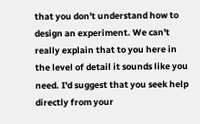that you don't understand how to design an experiment. We can't really explain that to you here in the level of detail it sounds like you need. I'd suggest that you seek help directly from your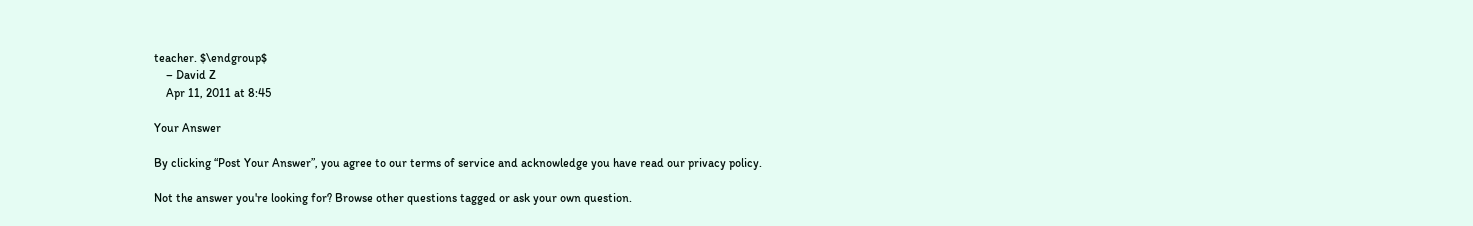teacher. $\endgroup$
    – David Z
    Apr 11, 2011 at 8:45

Your Answer

By clicking “Post Your Answer”, you agree to our terms of service and acknowledge you have read our privacy policy.

Not the answer you're looking for? Browse other questions tagged or ask your own question.